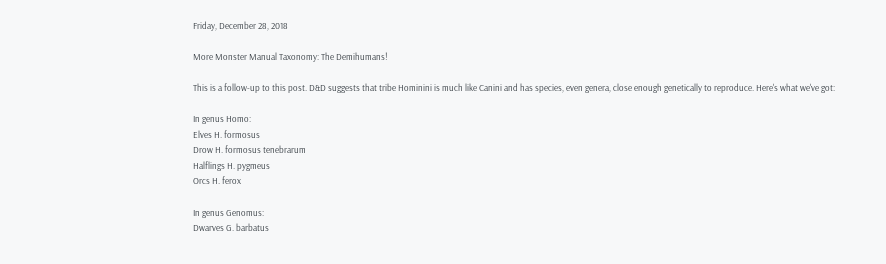Friday, December 28, 2018

More Monster Manual Taxonomy: The Demihumans!

This is a follow-up to this post. D&D suggests that tribe Hominini is much like Canini and has species, even genera, close enough genetically to reproduce. Here's what we've got:

In genus Homo:
Elves H. formosus
Drow H. formosus tenebrarum
Halflings H. pygmeus
Orcs H. ferox

In genus Genomus:
Dwarves G. barbatus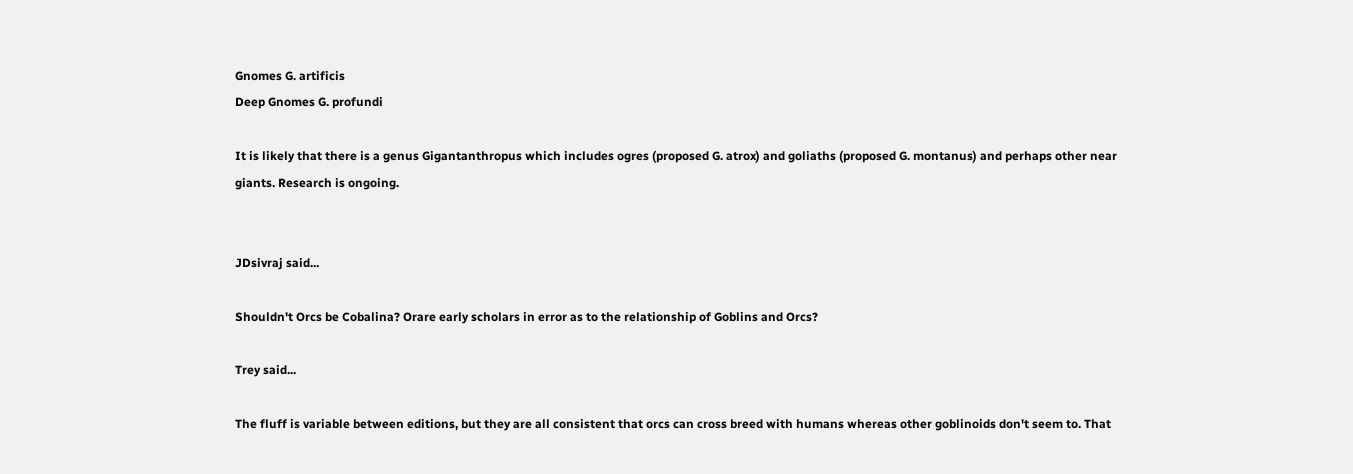Gnomes G. artificis
Deep Gnomes G. profundi

It is likely that there is a genus Gigantanthropus which includes ogres (proposed G. atrox) and goliaths (proposed G. montanus) and perhaps other near giants. Research is ongoing.


JDsivraj said...

Shouldn't Orcs be Cobalina? Orare early scholars in error as to the relationship of Goblins and Orcs?

Trey said...

The fluff is variable between editions, but they are all consistent that orcs can cross breed with humans whereas other goblinoids don't seem to. That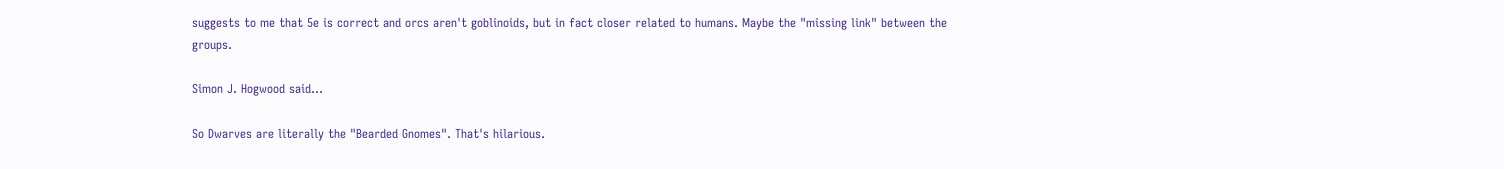suggests to me that 5e is correct and orcs aren't goblinoids, but in fact closer related to humans. Maybe the "missing link" between the groups.

Simon J. Hogwood said...

So Dwarves are literally the "Bearded Gnomes". That's hilarious.